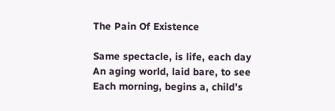The Pain Of Existence

Same spectacle, is life, each day
An aging world, laid bare, to see
Each morning, begins a, child’s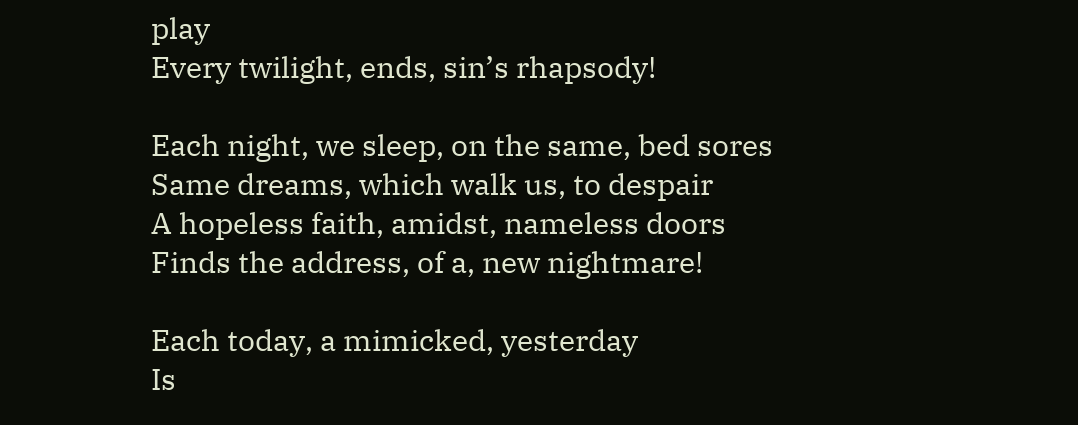play
Every twilight, ends, sin’s rhapsody!

Each night, we sleep, on the same, bed sores
Same dreams, which walk us, to despair
A hopeless faith, amidst, nameless doors
Finds the address, of a, new nightmare!

Each today, a mimicked, yesterday
Is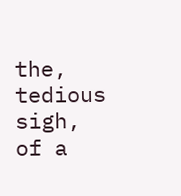the, tedious sigh, of a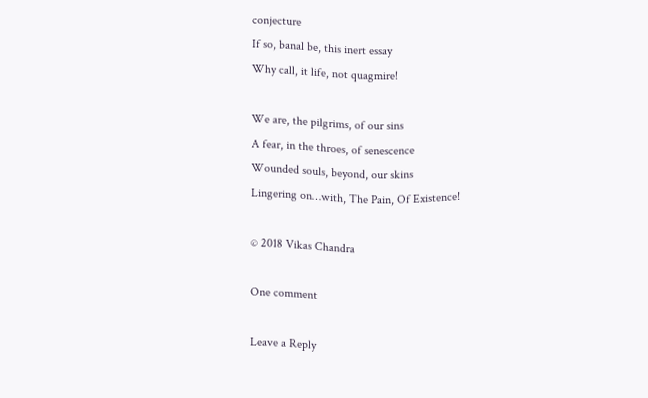conjecture
If so, banal be, this inert essay
Why call, it life, not quagmire!

We are, the pilgrims, of our sins
A fear, in the throes, of senescence
Wounded souls, beyond, our skins
Lingering on…with, The Pain, Of Existence!

© 2018 Vikas Chandra

One comment

Leave a Reply